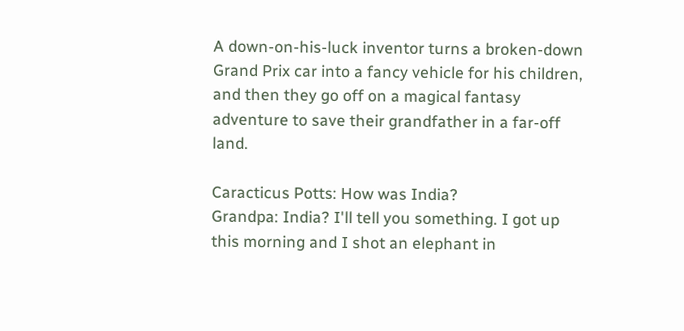A down-on-his-luck inventor turns a broken-down Grand Prix car into a fancy vehicle for his children, and then they go off on a magical fantasy adventure to save their grandfather in a far-off land.

Caracticus Potts: How was India?
Grandpa: India? I'll tell you something. I got up this morning and I shot an elephant in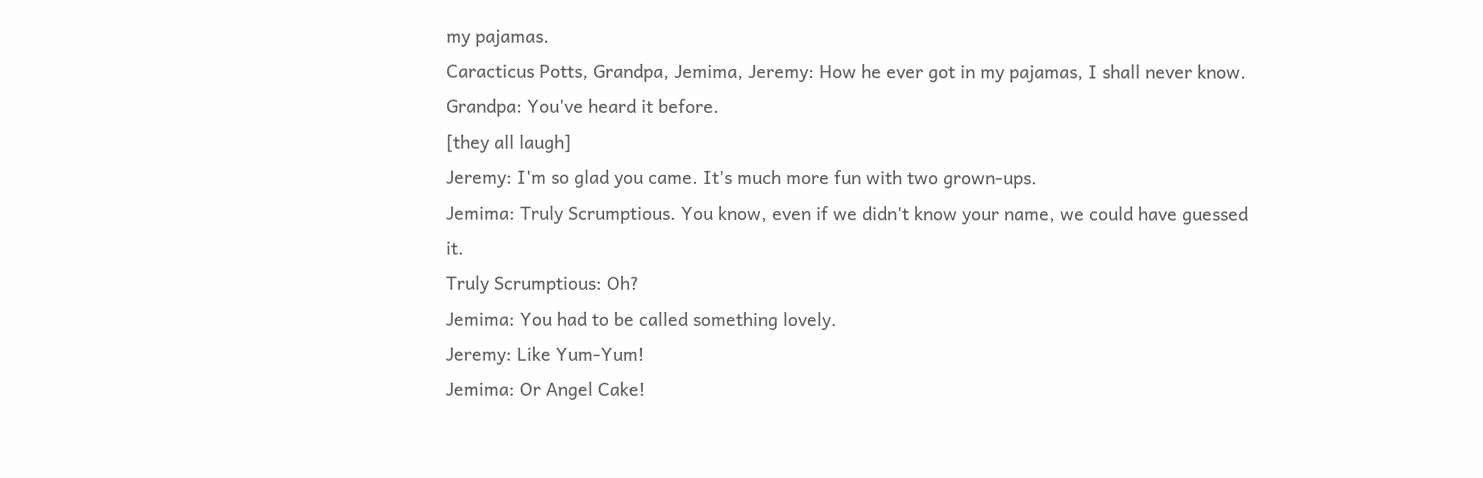my pajamas.
Caracticus Potts, Grandpa, Jemima, Jeremy: How he ever got in my pajamas, I shall never know.
Grandpa: You've heard it before.
[they all laugh]
Jeremy: I'm so glad you came. It's much more fun with two grown-ups.
Jemima: Truly Scrumptious. You know, even if we didn't know your name, we could have guessed it.
Truly Scrumptious: Oh?
Jemima: You had to be called something lovely.
Jeremy: Like Yum-Yum!
Jemima: Or Angel Cake!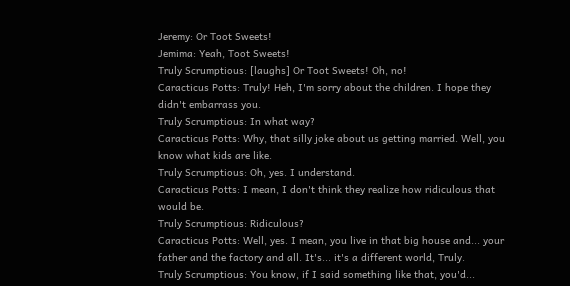Jeremy: Or Toot Sweets!
Jemima: Yeah, Toot Sweets!
Truly Scrumptious: [laughs] Or Toot Sweets! Oh, no!
Caracticus Potts: Truly! Heh, I'm sorry about the children. I hope they didn't embarrass you.
Truly Scrumptious: In what way?
Caracticus Potts: Why, that silly joke about us getting married. Well, you know what kids are like.
Truly Scrumptious: Oh, yes. I understand.
Caracticus Potts: I mean, I don't think they realize how ridiculous that would be.
Truly Scrumptious: Ridiculous?
Caracticus Potts: Well, yes. I mean, you live in that big house and... your father and the factory and all. It's... it's a different world, Truly.
Truly Scrumptious: You know, if I said something like that, you'd...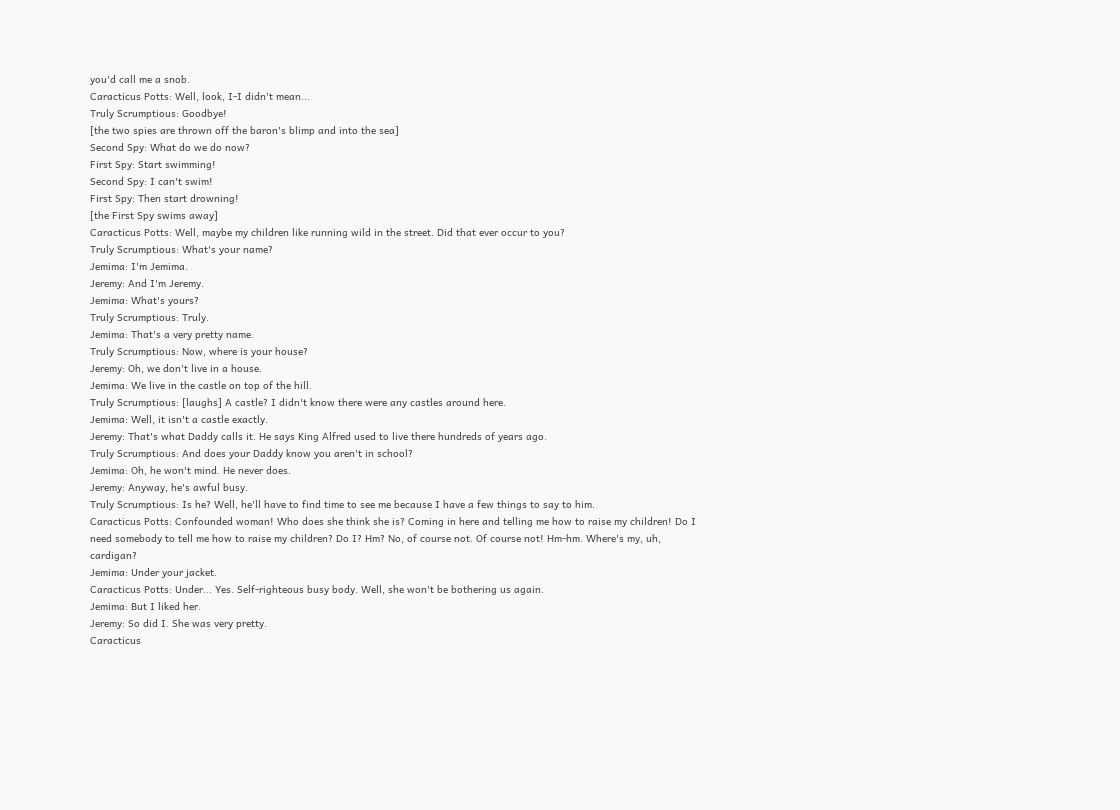you'd call me a snob.
Caracticus Potts: Well, look, I-I didn't mean...
Truly Scrumptious: Goodbye!
[the two spies are thrown off the baron's blimp and into the sea]
Second Spy: What do we do now?
First Spy: Start swimming!
Second Spy: I can't swim!
First Spy: Then start drowning!
[the First Spy swims away]
Caracticus Potts: Well, maybe my children like running wild in the street. Did that ever occur to you?
Truly Scrumptious: What's your name?
Jemima: I'm Jemima.
Jeremy: And I'm Jeremy.
Jemima: What's yours?
Truly Scrumptious: Truly.
Jemima: That's a very pretty name.
Truly Scrumptious: Now, where is your house?
Jeremy: Oh, we don't live in a house.
Jemima: We live in the castle on top of the hill.
Truly Scrumptious: [laughs] A castle? I didn't know there were any castles around here.
Jemima: Well, it isn't a castle exactly.
Jeremy: That's what Daddy calls it. He says King Alfred used to live there hundreds of years ago.
Truly Scrumptious: And does your Daddy know you aren't in school?
Jemima: Oh, he won't mind. He never does.
Jeremy: Anyway, he's awful busy.
Truly Scrumptious: Is he? Well, he'll have to find time to see me because I have a few things to say to him.
Caracticus Potts: Confounded woman! Who does she think she is? Coming in here and telling me how to raise my children! Do I need somebody to tell me how to raise my children? Do I? Hm? No, of course not. Of course not! Hm-hm. Where's my, uh, cardigan?
Jemima: Under your jacket.
Caracticus Potts: Under... Yes. Self-righteous busy body. Well, she won't be bothering us again.
Jemima: But I liked her.
Jeremy: So did I. She was very pretty.
Caracticus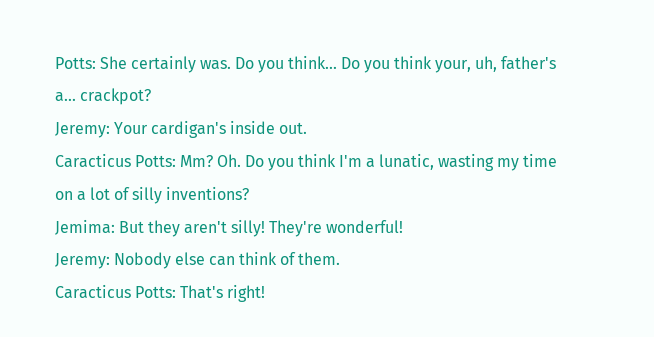Potts: She certainly was. Do you think... Do you think your, uh, father's a... crackpot?
Jeremy: Your cardigan's inside out.
Caracticus Potts: Mm? Oh. Do you think I'm a lunatic, wasting my time on a lot of silly inventions?
Jemima: But they aren't silly! They're wonderful!
Jeremy: Nobody else can think of them.
Caracticus Potts: That's right!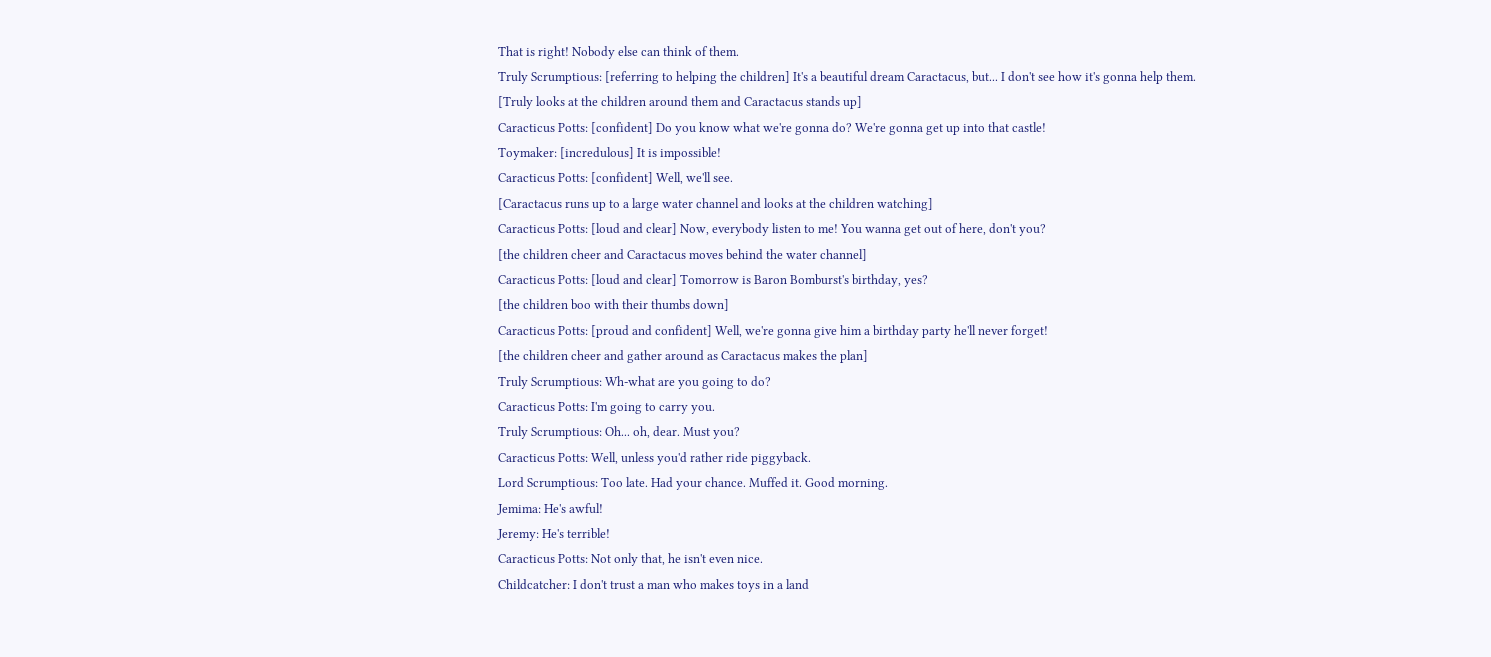That is right! Nobody else can think of them.
Truly Scrumptious: [referring to helping the children] It's a beautiful dream Caractacus, but... I don't see how it's gonna help them.
[Truly looks at the children around them and Caractacus stands up]
Caracticus Potts: [confident] Do you know what we're gonna do? We're gonna get up into that castle!
Toymaker: [incredulous] It is impossible!
Caracticus Potts: [confident] Well, we'll see.
[Caractacus runs up to a large water channel and looks at the children watching]
Caracticus Potts: [loud and clear] Now, everybody listen to me! You wanna get out of here, don't you?
[the children cheer and Caractacus moves behind the water channel]
Caracticus Potts: [loud and clear] Tomorrow is Baron Bomburst's birthday, yes?
[the children boo with their thumbs down]
Caracticus Potts: [proud and confident] Well, we're gonna give him a birthday party he'll never forget!
[the children cheer and gather around as Caractacus makes the plan]
Truly Scrumptious: Wh-what are you going to do?
Caracticus Potts: I'm going to carry you.
Truly Scrumptious: Oh... oh, dear. Must you?
Caracticus Potts: Well, unless you'd rather ride piggyback.
Lord Scrumptious: Too late. Had your chance. Muffed it. Good morning.
Jemima: He's awful!
Jeremy: He's terrible!
Caracticus Potts: Not only that, he isn't even nice.
Childcatcher: I don't trust a man who makes toys in a land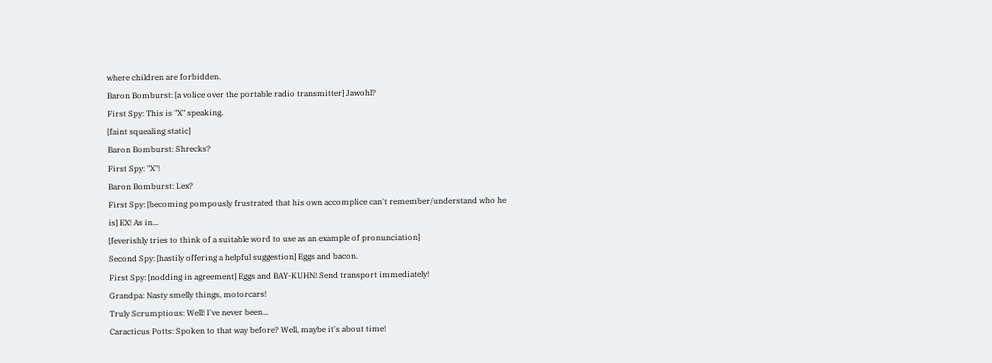where children are forbidden.
Baron Bomburst: [a volice over the portable radio transmitter] Jawohl?
First Spy: This is "X" speaking.
[faint squealing static]
Baron Bomburst: Shrecks?
First Spy: "X"!
Baron Bomburst: Lex?
First Spy: [becoming pompously frustrated that his own accomplice can't remember/understand who he is] EX! As in...
[feverishly tries to think of a suitable word to use as an example of pronunciation]
Second Spy: [hastily offering a helpful suggestion] Eggs and bacon.
First Spy: [nodding in agreement] Eggs and BAY-KUHN! Send transport immediately!
Grandpa: Nasty smelly things, motorcars!
Truly Scrumptious: Well! I've never been...
Caracticus Potts: Spoken to that way before? Well, maybe it's about time!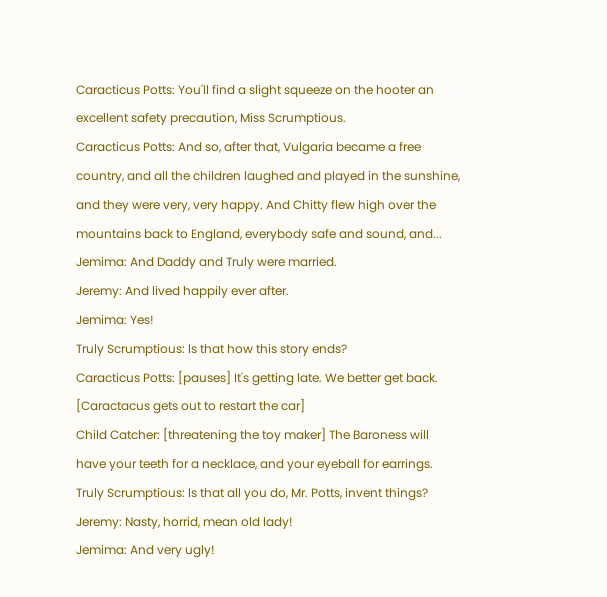Caracticus Potts: You'll find a slight squeeze on the hooter an excellent safety precaution, Miss Scrumptious.
Caracticus Potts: And so, after that, Vulgaria became a free country, and all the children laughed and played in the sunshine, and they were very, very happy. And Chitty flew high over the mountains back to England, everybody safe and sound, and...
Jemima: And Daddy and Truly were married.
Jeremy: And lived happily ever after.
Jemima: Yes!
Truly Scrumptious: Is that how this story ends?
Caracticus Potts: [pauses] It's getting late. We better get back.
[Caractacus gets out to restart the car]
Child Catcher: [threatening the toy maker] The Baroness will have your teeth for a necklace, and your eyeball for earrings.
Truly Scrumptious: Is that all you do, Mr. Potts, invent things?
Jeremy: Nasty, horrid, mean old lady!
Jemima: And very ugly!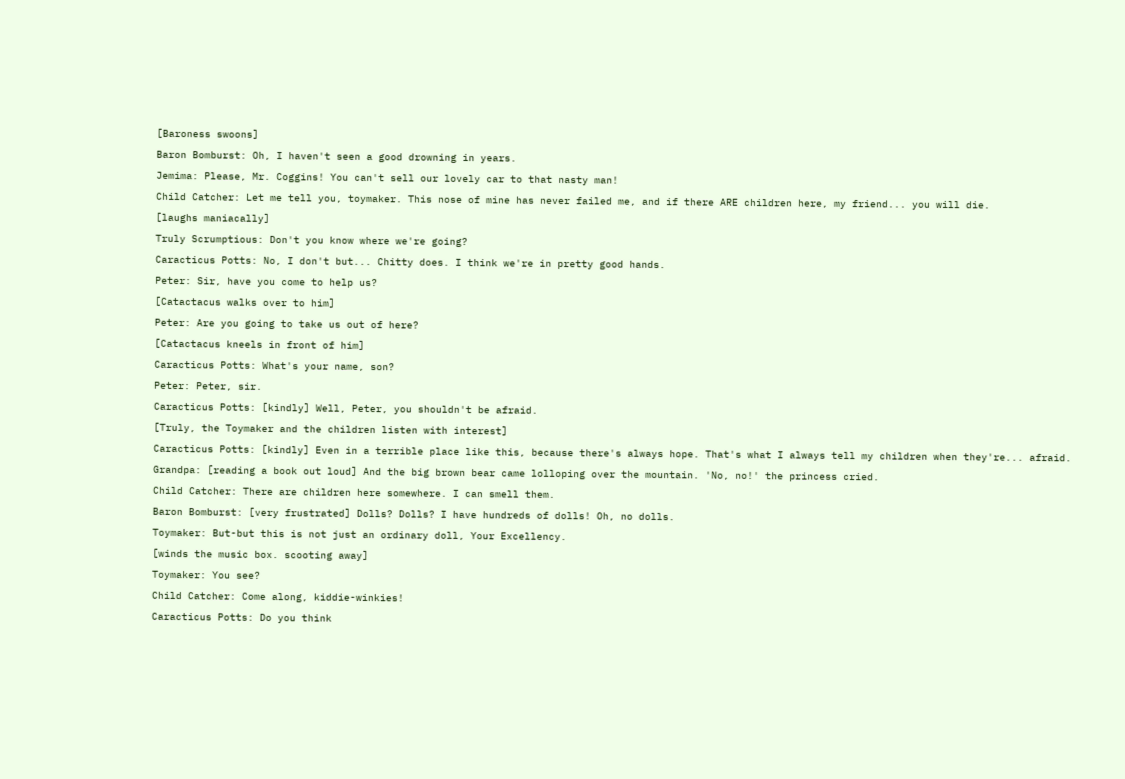[Baroness swoons]
Baron Bomburst: Oh, I haven't seen a good drowning in years.
Jemima: Please, Mr. Coggins! You can't sell our lovely car to that nasty man!
Child Catcher: Let me tell you, toymaker. This nose of mine has never failed me, and if there ARE children here, my friend... you will die.
[laughs maniacally]
Truly Scrumptious: Don't you know where we're going?
Caracticus Potts: No, I don't but... Chitty does. I think we're in pretty good hands.
Peter: Sir, have you come to help us?
[Catactacus walks over to him]
Peter: Are you going to take us out of here?
[Catactacus kneels in front of him]
Caracticus Potts: What's your name, son?
Peter: Peter, sir.
Caracticus Potts: [kindly] Well, Peter, you shouldn't be afraid.
[Truly, the Toymaker and the children listen with interest]
Caracticus Potts: [kindly] Even in a terrible place like this, because there's always hope. That's what I always tell my children when they're... afraid.
Grandpa: [reading a book out loud] And the big brown bear came lolloping over the mountain. 'No, no!' the princess cried.
Child Catcher: There are children here somewhere. I can smell them.
Baron Bomburst: [very frustrated] Dolls? Dolls? I have hundreds of dolls! Oh, no dolls.
Toymaker: But-but this is not just an ordinary doll, Your Excellency.
[winds the music box. scooting away]
Toymaker: You see?
Child Catcher: Come along, kiddie-winkies!
Caracticus Potts: Do you think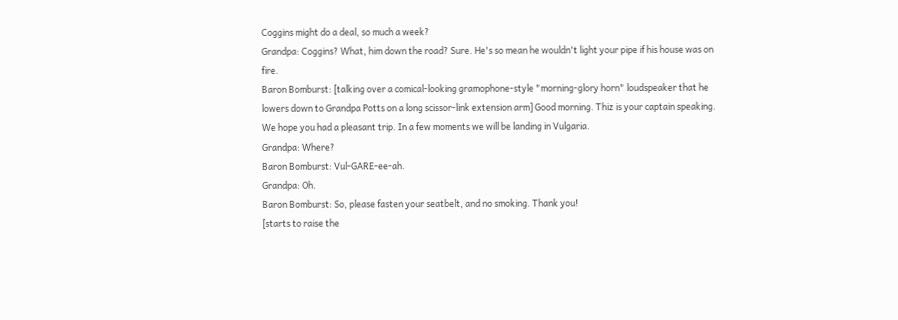Coggins might do a deal, so much a week?
Grandpa: Coggins? What, him down the road? Sure. He's so mean he wouldn't light your pipe if his house was on fire.
Baron Bomburst: [talking over a comical-looking gramophone-style "morning-glory horn" loudspeaker that he lowers down to Grandpa Potts on a long scissor-link extension arm] Good morning. Thiz is your captain speaking. We hope you had a pleasant trip. In a few moments we will be landing in Vulgaria.
Grandpa: Where?
Baron Bomburst: Vul-GARE-ee-ah.
Grandpa: Oh.
Baron Bomburst: So, please fasten your seatbelt, and no smoking. Thank you!
[starts to raise the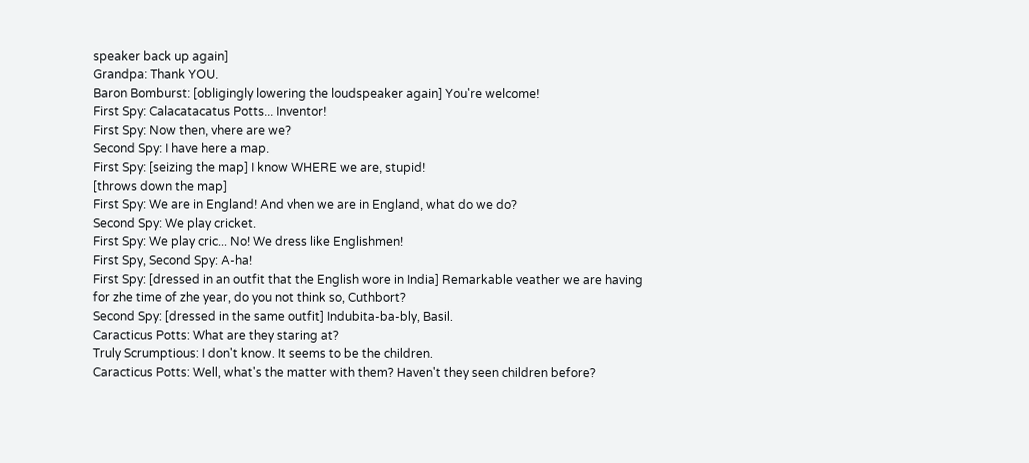speaker back up again]
Grandpa: Thank YOU.
Baron Bomburst: [obligingly lowering the loudspeaker again] You're welcome!
First Spy: Calacatacatus Potts... Inventor!
First Spy: Now then, vhere are we?
Second Spy: I have here a map.
First Spy: [seizing the map] I know WHERE we are, stupid!
[throws down the map]
First Spy: We are in England! And vhen we are in England, what do we do?
Second Spy: We play cricket.
First Spy: We play cric... No! We dress like Englishmen!
First Spy, Second Spy: A-ha!
First Spy: [dressed in an outfit that the English wore in India] Remarkable veather we are having for zhe time of zhe year, do you not think so, Cuthbort?
Second Spy: [dressed in the same outfit] Indubita-ba-bly, Basil.
Caracticus Potts: What are they staring at?
Truly Scrumptious: I don't know. It seems to be the children.
Caracticus Potts: Well, what's the matter with them? Haven't they seen children before?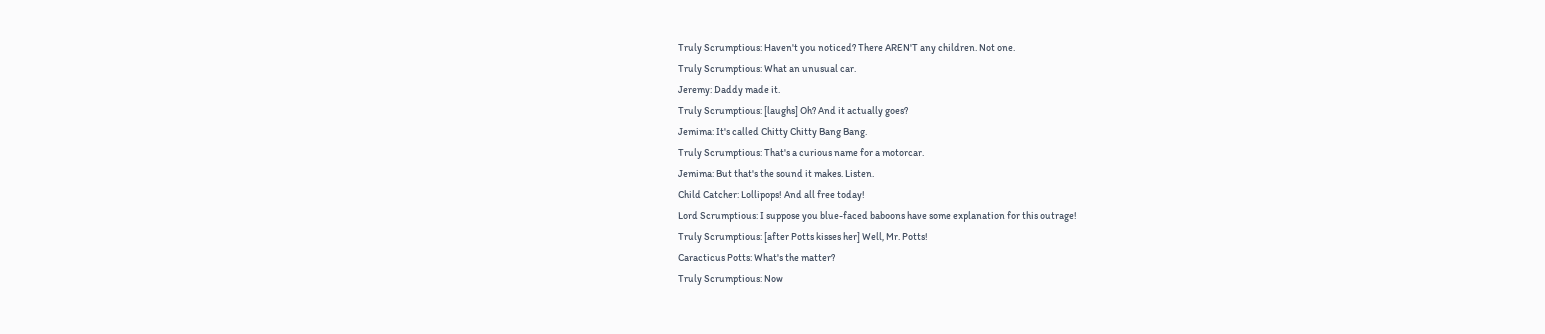Truly Scrumptious: Haven't you noticed? There AREN'T any children. Not one.
Truly Scrumptious: What an unusual car.
Jeremy: Daddy made it.
Truly Scrumptious: [laughs] Oh? And it actually goes?
Jemima: It's called Chitty Chitty Bang Bang.
Truly Scrumptious: That's a curious name for a motorcar.
Jemima: But that's the sound it makes. Listen.
Child Catcher: Lollipops! And all free today!
Lord Scrumptious: I suppose you blue-faced baboons have some explanation for this outrage!
Truly Scrumptious: [after Potts kisses her] Well, Mr. Potts!
Caracticus Potts: What's the matter?
Truly Scrumptious: Now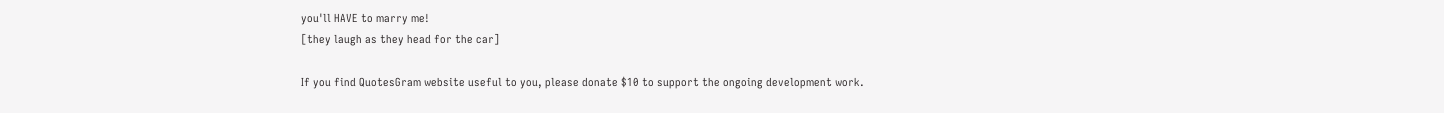you'll HAVE to marry me!
[they laugh as they head for the car]

If you find QuotesGram website useful to you, please donate $10 to support the ongoing development work.